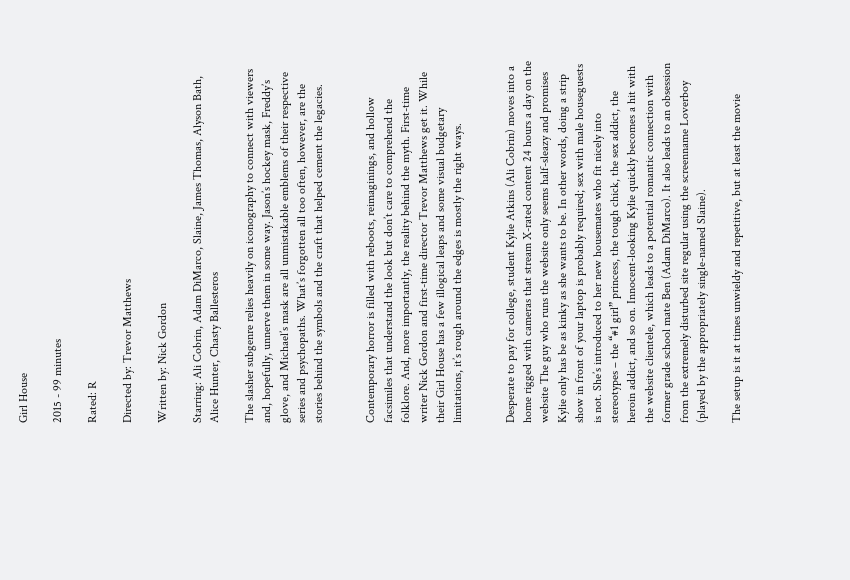Girl House

2015 - 99 minutes

Rated: R

Directed by: Trevor Matthews

Written by: Nick Gordon

Starring: Ali Cobrin, Adam DiMarco, Slaine, James Thomas, Alyson Bath, Alice Hunter, Chasty Ballesteros

The slasher subgenre relies heavily on iconography to connect with viewers and, hopefully, unnerve them in some way. Jason’s hockey mask, Freddy’s glove, and Michael’s mask are all unmistakable emblems of their respective series and psychopaths. What’s forgotten all too often, however, are the stories behind the symbols and the craft that helped cement the legacies.


Contemporary horror is filled with reboots, reimaginings, and hollow facsimiles that understand the look but don’t care to comprehend the folklore. And, more importantly, the reality behind the myth. First-time writer Nick Gordon and first-time director Trevor Matthews get it. While their Girl House has a few illogical leaps and some visual budgetary limitations, it’s rough around the edges is mostly the right ways.


Desperate to pay for college, student Kylie Atkins (Ali Cobrin) moves into a home rigged with cameras that stream X-rated content 24 hours a day on the website The guy who runs the website only seems half-sleazy and promises Kylie only has be as kinky as she wants to be. In other words, doing a strip show in front of your laptop is probably required; sex with male houseguests is not. She’s introduced to her new housemates who fit nicely into stereotypes – the “#1 girl” princess, the tough chick, the sex addict, the heroin addict, and so on. Innocent-looking Kylie quickly becomes a hit with the website clientele, which leads to a potential romantic connection with former grade school mate Ben (Adam DiMarco). It also leads to an obsession from the extremely disturbed site regular using the screenname Loverboy (played by the appropriately single-named Slaine).

The setup is it at times unwieldy and repetitive, but at least the movie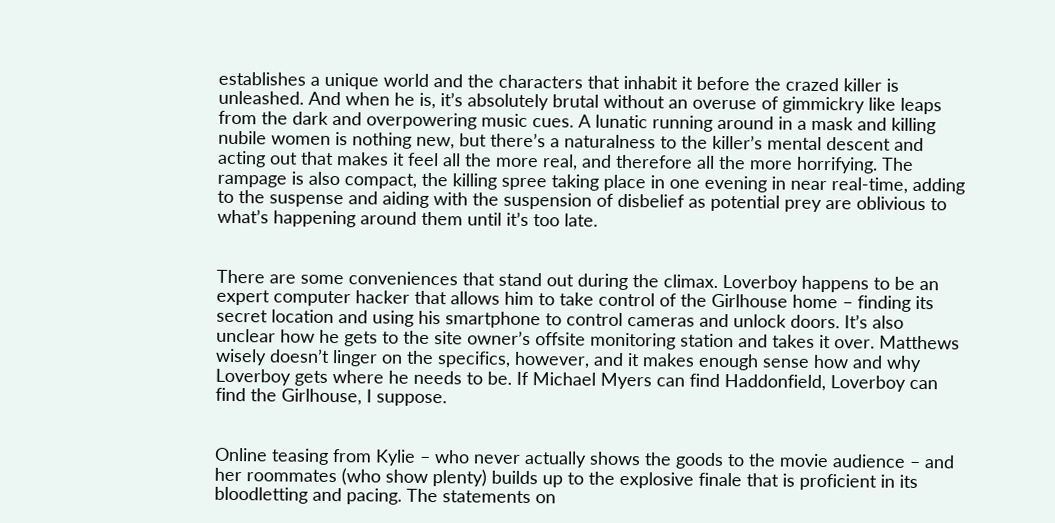establishes a unique world and the characters that inhabit it before the crazed killer is unleashed. And when he is, it’s absolutely brutal without an overuse of gimmickry like leaps from the dark and overpowering music cues. A lunatic running around in a mask and killing nubile women is nothing new, but there’s a naturalness to the killer’s mental descent and acting out that makes it feel all the more real, and therefore all the more horrifying. The rampage is also compact, the killing spree taking place in one evening in near real-time, adding to the suspense and aiding with the suspension of disbelief as potential prey are oblivious to what’s happening around them until it’s too late.


There are some conveniences that stand out during the climax. Loverboy happens to be an expert computer hacker that allows him to take control of the Girlhouse home – finding its secret location and using his smartphone to control cameras and unlock doors. It’s also unclear how he gets to the site owner’s offsite monitoring station and takes it over. Matthews wisely doesn’t linger on the specifics, however, and it makes enough sense how and why Loverboy gets where he needs to be. If Michael Myers can find Haddonfield, Loverboy can find the Girlhouse, I suppose.


Online teasing from Kylie – who never actually shows the goods to the movie audience – and her roommates (who show plenty) builds up to the explosive finale that is proficient in its bloodletting and pacing. The statements on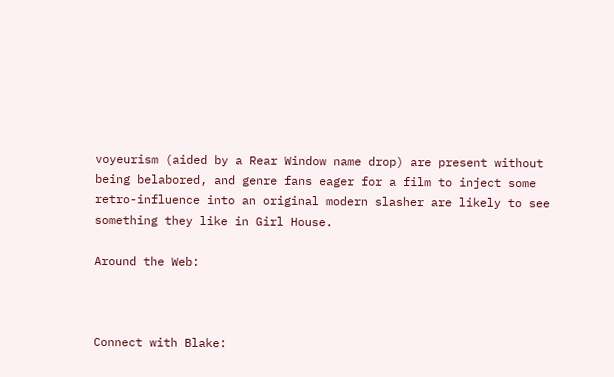voyeurism (aided by a Rear Window name drop) are present without being belabored, and genre fans eager for a film to inject some retro-influence into an original modern slasher are likely to see something they like in Girl House.

Around the Web:



Connect with Blake: